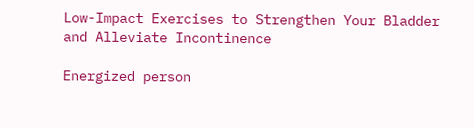Low-Impact Exercises to Strengthen Your Bladder and Alleviate Incontinence

Energized person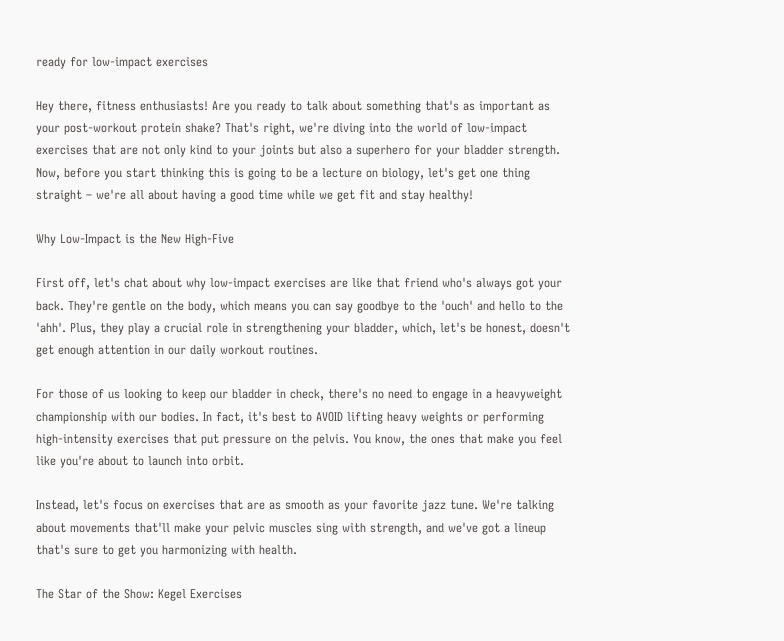ready for low-impact exercises

Hey there, fitness enthusiasts! Are you ready to talk about something that's as important as your post-workout protein shake? That's right, we're diving into the world of low-impact exercises that are not only kind to your joints but also a superhero for your bladder strength. Now, before you start thinking this is going to be a lecture on biology, let's get one thing straight – we're all about having a good time while we get fit and stay healthy!

Why Low-Impact is the New High-Five

First off, let's chat about why low-impact exercises are like that friend who's always got your back. They're gentle on the body, which means you can say goodbye to the 'ouch' and hello to the 'ahh'. Plus, they play a crucial role in strengthening your bladder, which, let's be honest, doesn't get enough attention in our daily workout routines.

For those of us looking to keep our bladder in check, there's no need to engage in a heavyweight championship with our bodies. In fact, it's best to AVOID lifting heavy weights or performing high-intensity exercises that put pressure on the pelvis. You know, the ones that make you feel like you're about to launch into orbit.

Instead, let's focus on exercises that are as smooth as your favorite jazz tune. We're talking about movements that'll make your pelvic muscles sing with strength, and we've got a lineup that's sure to get you harmonizing with health.

The Star of the Show: Kegel Exercises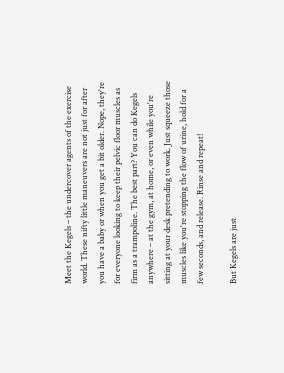Meet the Kegels – the undercover agents of the exercise world. These nifty little maneuvers are not just for after you have a baby or when you get a bit older. Nope, they're for everyone looking to keep their pelvic floor muscles as firm as a trampoline. The best part? You can do Kegels anywhere – at the gym, at home, or even while you're sitting at your desk pretending to work. Just squeeze those muscles like you're stopping the flow of urine, hold for a few seconds, and release. Rinse and repeat!

But Kegels are just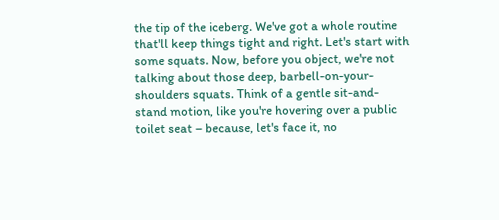the tip of the iceberg. We've got a whole routine that'll keep things tight and right. Let's start with some squats. Now, before you object, we're not talking about those deep, barbell-on-your-shoulders squats. Think of a gentle sit-and-stand motion, like you're hovering over a public toilet seat – because, let's face it, no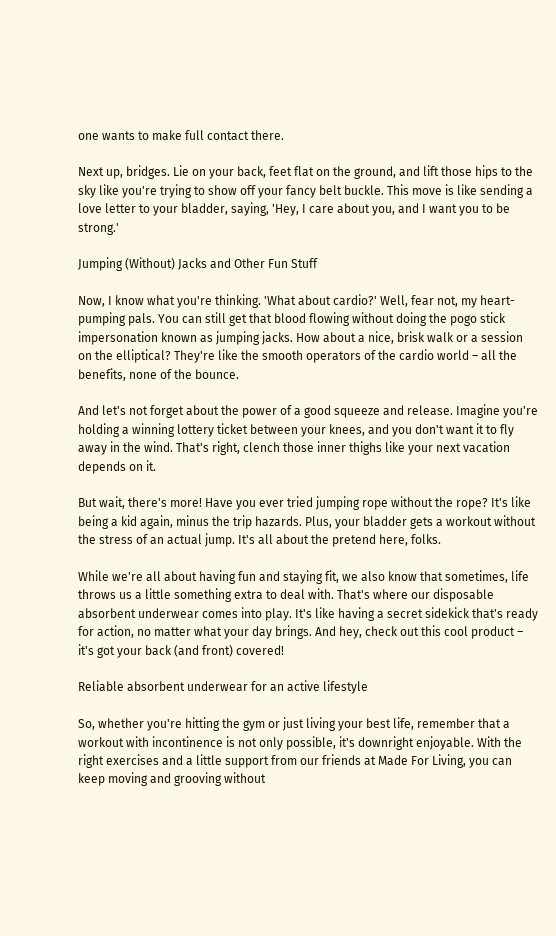one wants to make full contact there.

Next up, bridges. Lie on your back, feet flat on the ground, and lift those hips to the sky like you're trying to show off your fancy belt buckle. This move is like sending a love letter to your bladder, saying, 'Hey, I care about you, and I want you to be strong.'

Jumping (Without) Jacks and Other Fun Stuff

Now, I know what you're thinking. 'What about cardio?' Well, fear not, my heart-pumping pals. You can still get that blood flowing without doing the pogo stick impersonation known as jumping jacks. How about a nice, brisk walk or a session on the elliptical? They're like the smooth operators of the cardio world – all the benefits, none of the bounce.

And let's not forget about the power of a good squeeze and release. Imagine you're holding a winning lottery ticket between your knees, and you don't want it to fly away in the wind. That's right, clench those inner thighs like your next vacation depends on it.

But wait, there's more! Have you ever tried jumping rope without the rope? It's like being a kid again, minus the trip hazards. Plus, your bladder gets a workout without the stress of an actual jump. It's all about the pretend here, folks.

While we're all about having fun and staying fit, we also know that sometimes, life throws us a little something extra to deal with. That's where our disposable absorbent underwear comes into play. It's like having a secret sidekick that's ready for action, no matter what your day brings. And hey, check out this cool product – it's got your back (and front) covered!

Reliable absorbent underwear for an active lifestyle

So, whether you're hitting the gym or just living your best life, remember that a workout with incontinence is not only possible, it's downright enjoyable. With the right exercises and a little support from our friends at Made For Living, you can keep moving and grooving without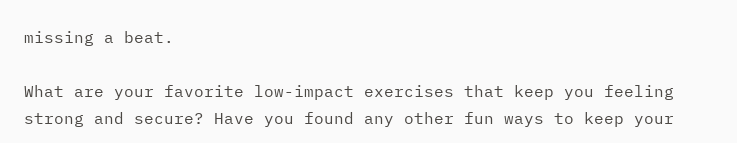missing a beat.

What are your favorite low-impact exercises that keep you feeling strong and secure? Have you found any other fun ways to keep your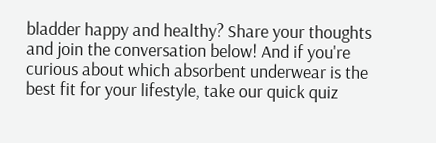bladder happy and healthy? Share your thoughts and join the conversation below! And if you're curious about which absorbent underwear is the best fit for your lifestyle, take our quick quiz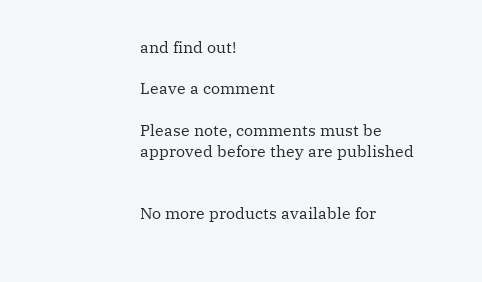and find out!

Leave a comment

Please note, comments must be approved before they are published


No more products available for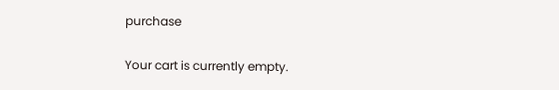purchase

Your cart is currently empty.